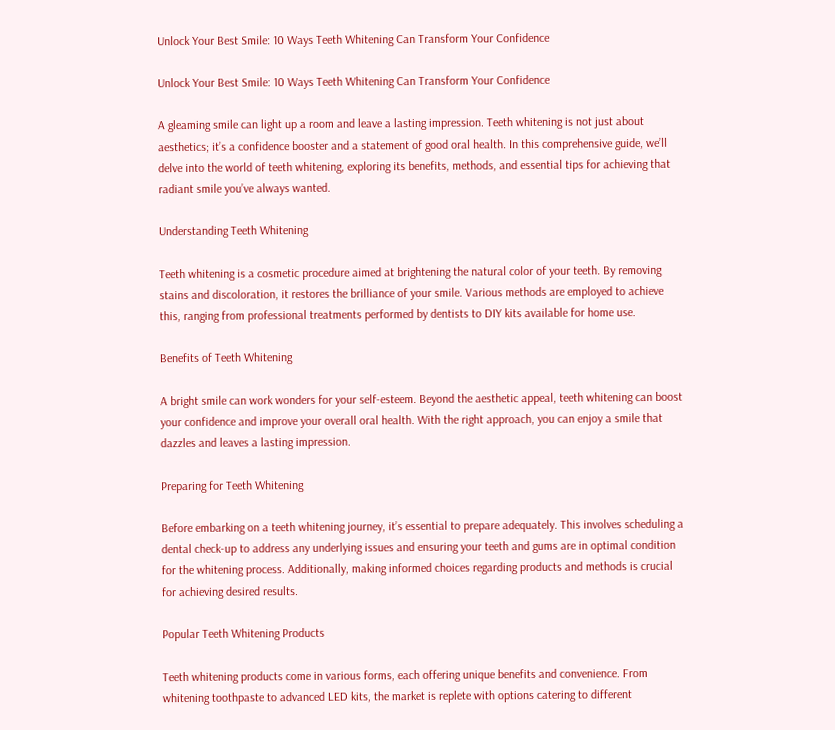Unlock Your Best Smile: 10 Ways Teeth Whitening Can Transform Your Confidence

Unlock Your Best Smile: 10 Ways Teeth Whitening Can Transform Your Confidence

A gleaming smile can light up a room and leave a lasting impression. Teeth whitening is not just about aesthetics; it’s a confidence booster and a statement of good oral health. In this comprehensive guide, we’ll delve into the world of teeth whitening, exploring its benefits, methods, and essential tips for achieving that radiant smile you’ve always wanted.

Understanding Teeth Whitening

Teeth whitening is a cosmetic procedure aimed at brightening the natural color of your teeth. By removing stains and discoloration, it restores the brilliance of your smile. Various methods are employed to achieve this, ranging from professional treatments performed by dentists to DIY kits available for home use.

Benefits of Teeth Whitening

A bright smile can work wonders for your self-esteem. Beyond the aesthetic appeal, teeth whitening can boost your confidence and improve your overall oral health. With the right approach, you can enjoy a smile that dazzles and leaves a lasting impression.

Preparing for Teeth Whitening

Before embarking on a teeth whitening journey, it’s essential to prepare adequately. This involves scheduling a dental check-up to address any underlying issues and ensuring your teeth and gums are in optimal condition for the whitening process. Additionally, making informed choices regarding products and methods is crucial for achieving desired results.

Popular Teeth Whitening Products

Teeth whitening products come in various forms, each offering unique benefits and convenience. From whitening toothpaste to advanced LED kits, the market is replete with options catering to different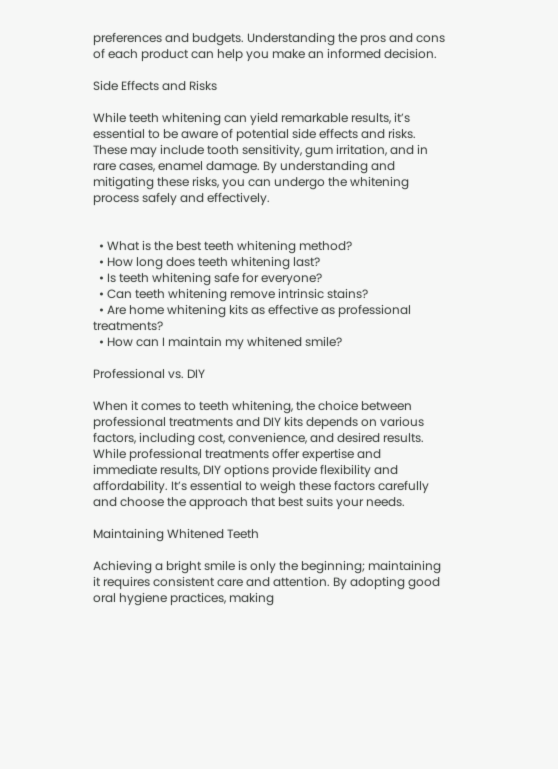preferences and budgets. Understanding the pros and cons of each product can help you make an informed decision.

Side Effects and Risks

While teeth whitening can yield remarkable results, it’s essential to be aware of potential side effects and risks. These may include tooth sensitivity, gum irritation, and in rare cases, enamel damage. By understanding and mitigating these risks, you can undergo the whitening process safely and effectively.


  • What is the best teeth whitening method?
  • How long does teeth whitening last?
  • Is teeth whitening safe for everyone?
  • Can teeth whitening remove intrinsic stains?
  • Are home whitening kits as effective as professional treatments?
  • How can I maintain my whitened smile?

Professional vs. DIY

When it comes to teeth whitening, the choice between professional treatments and DIY kits depends on various factors, including cost, convenience, and desired results. While professional treatments offer expertise and immediate results, DIY options provide flexibility and affordability. It’s essential to weigh these factors carefully and choose the approach that best suits your needs.

Maintaining Whitened Teeth

Achieving a bright smile is only the beginning; maintaining it requires consistent care and attention. By adopting good oral hygiene practices, making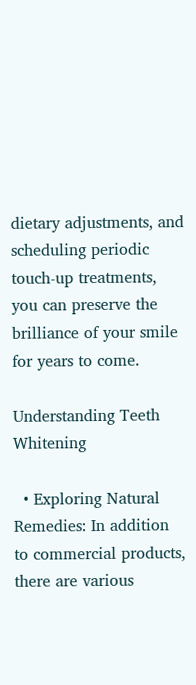dietary adjustments, and scheduling periodic touch-up treatments, you can preserve the brilliance of your smile for years to come.

Understanding Teeth Whitening

  • Exploring Natural Remedies: In addition to commercial products, there are various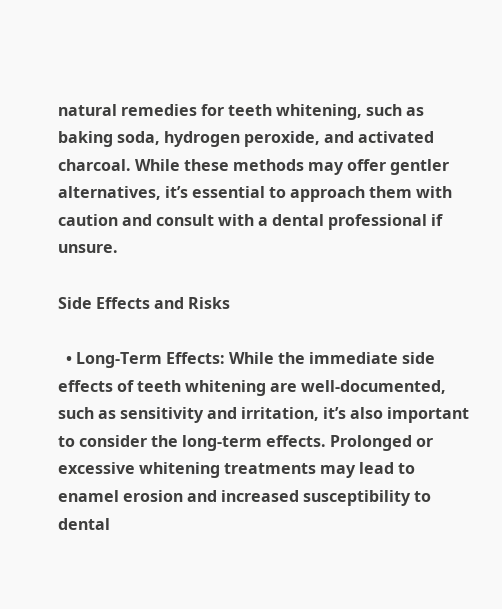natural remedies for teeth whitening, such as baking soda, hydrogen peroxide, and activated charcoal. While these methods may offer gentler alternatives, it’s essential to approach them with caution and consult with a dental professional if unsure.

Side Effects and Risks

  • Long-Term Effects: While the immediate side effects of teeth whitening are well-documented, such as sensitivity and irritation, it’s also important to consider the long-term effects. Prolonged or excessive whitening treatments may lead to enamel erosion and increased susceptibility to dental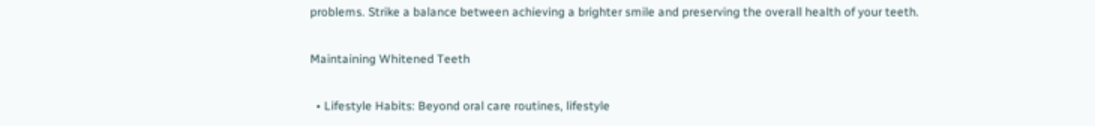problems. Strike a balance between achieving a brighter smile and preserving the overall health of your teeth.

Maintaining Whitened Teeth

  • Lifestyle Habits: Beyond oral care routines, lifestyle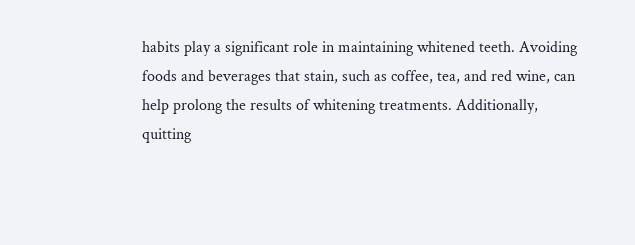habits play a significant role in maintaining whitened teeth. Avoiding foods and beverages that stain, such as coffee, tea, and red wine, can help prolong the results of whitening treatments. Additionally, quitting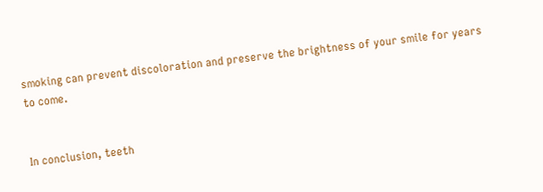smoking can prevent discoloration and preserve the brightness of your smile for years to come.


In conclusion, teeth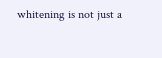whitening is not just a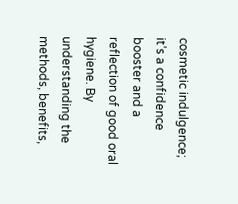cosmetic indulgence; it’s a confidence booster and a reflection of good oral hygiene. By understanding the methods, benefits,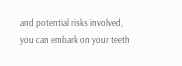and potential risks involved, you can embark on your teeth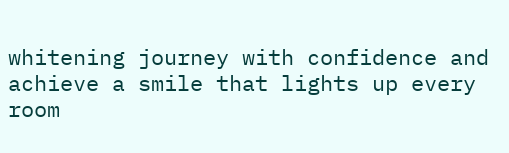whitening journey with confidence and achieve a smile that lights up every room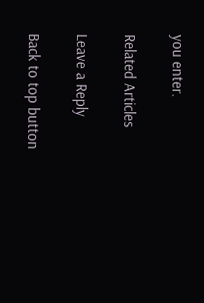you enter.

Related Articles

Leave a Reply

Back to top button